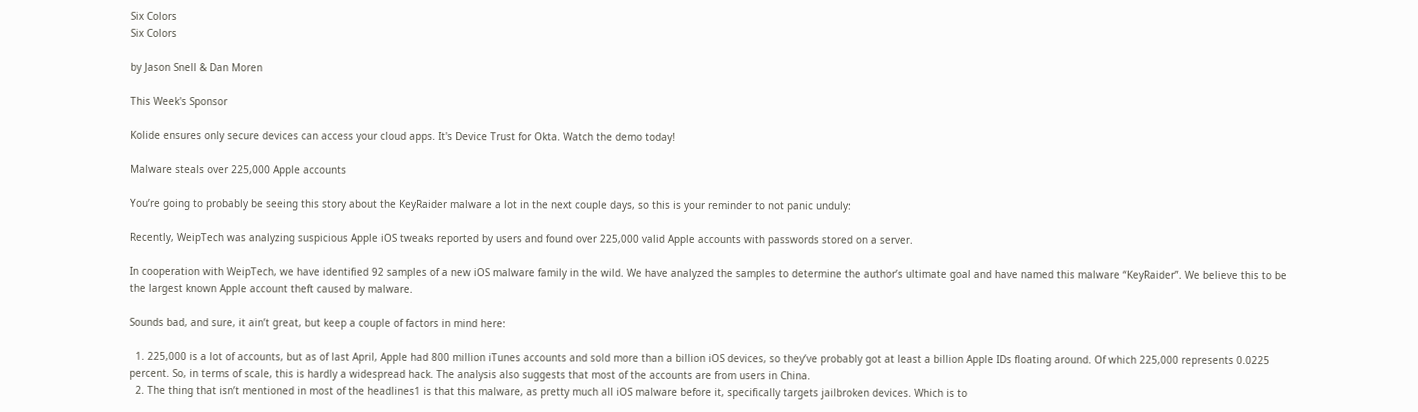Six Colors
Six Colors

by Jason Snell & Dan Moren

This Week's Sponsor

Kolide ensures only secure devices can access your cloud apps. It's Device Trust for Okta. Watch the demo today!

Malware steals over 225,000 Apple accounts

You’re going to probably be seeing this story about the KeyRaider malware a lot in the next couple days, so this is your reminder to not panic unduly:

Recently, WeipTech was analyzing suspicious Apple iOS tweaks reported by users and found over 225,000 valid Apple accounts with passwords stored on a server.

In cooperation with WeipTech, we have identified 92 samples of a new iOS malware family in the wild. We have analyzed the samples to determine the author’s ultimate goal and have named this malware “KeyRaider”. We believe this to be the largest known Apple account theft caused by malware.

Sounds bad, and sure, it ain’t great, but keep a couple of factors in mind here:

  1. 225,000 is a lot of accounts, but as of last April, Apple had 800 million iTunes accounts and sold more than a billion iOS devices, so they’ve probably got at least a billion Apple IDs floating around. Of which 225,000 represents 0.0225 percent. So, in terms of scale, this is hardly a widespread hack. The analysis also suggests that most of the accounts are from users in China.
  2. The thing that isn’t mentioned in most of the headlines1 is that this malware, as pretty much all iOS malware before it, specifically targets jailbroken devices. Which is to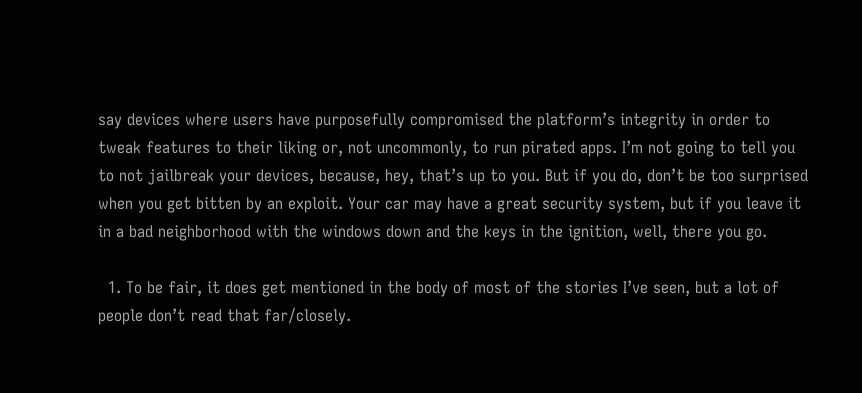say devices where users have purposefully compromised the platform’s integrity in order to tweak features to their liking or, not uncommonly, to run pirated apps. I’m not going to tell you to not jailbreak your devices, because, hey, that’s up to you. But if you do, don’t be too surprised when you get bitten by an exploit. Your car may have a great security system, but if you leave it in a bad neighborhood with the windows down and the keys in the ignition, well, there you go.

  1. To be fair, it does get mentioned in the body of most of the stories I’ve seen, but a lot of people don’t read that far/closely.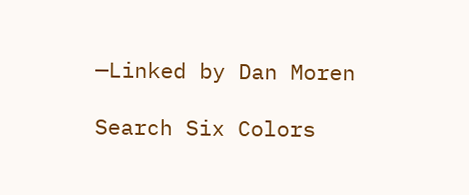—Linked by Dan Moren

Search Six Colors